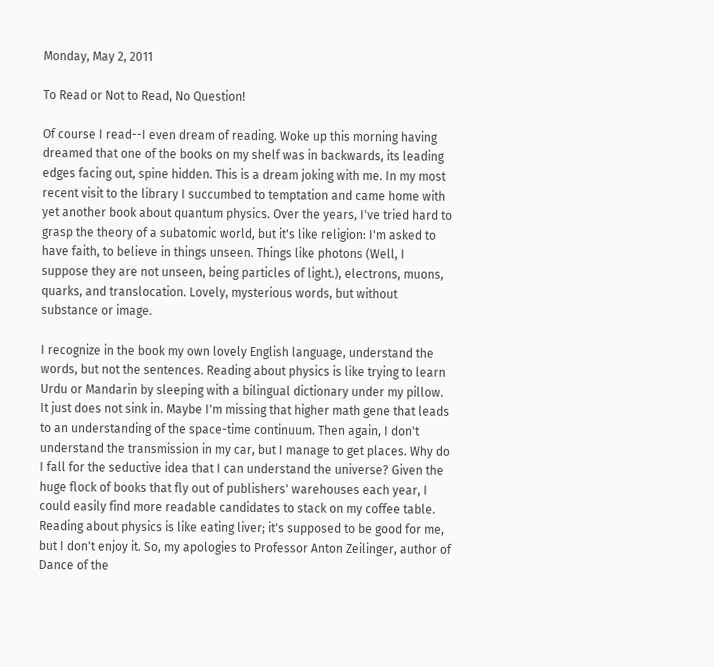Monday, May 2, 2011

To Read or Not to Read, No Question!

Of course I read--I even dream of reading. Woke up this morning having dreamed that one of the books on my shelf was in backwards, its leading edges facing out, spine hidden. This is a dream joking with me. In my most recent visit to the library I succumbed to temptation and came home with yet another book about quantum physics. Over the years, I've tried hard to grasp the theory of a subatomic world, but it's like religion: I'm asked to have faith, to believe in things unseen. Things like photons (Well, I suppose they are not unseen, being particles of light.), electrons, muons, quarks, and translocation. Lovely, mysterious words, but without substance or image.

I recognize in the book my own lovely English language, understand the words, but not the sentences. Reading about physics is like trying to learn Urdu or Mandarin by sleeping with a bilingual dictionary under my pillow. It just does not sink in. Maybe I'm missing that higher math gene that leads to an understanding of the space-time continuum. Then again, I don't understand the transmission in my car, but I manage to get places. Why do I fall for the seductive idea that I can understand the universe? Given the huge flock of books that fly out of publishers' warehouses each year, I could easily find more readable candidates to stack on my coffee table. Reading about physics is like eating liver; it's supposed to be good for me, but I don't enjoy it. So, my apologies to Professor Anton Zeilinger, author of Dance of the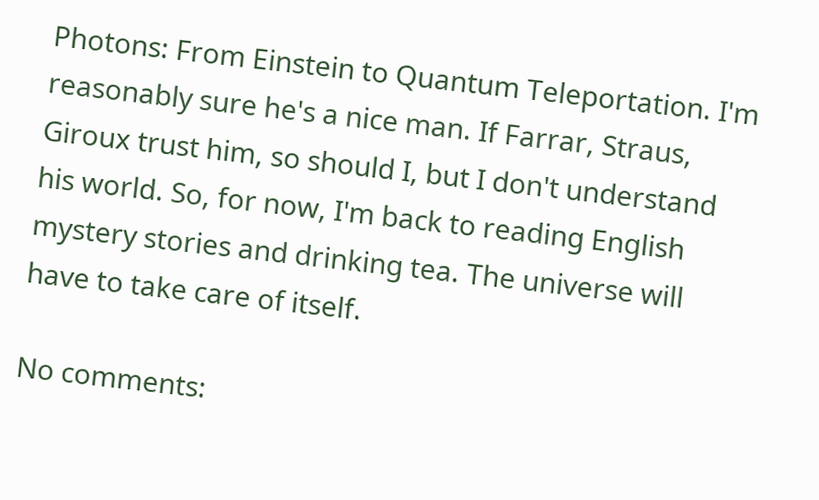Photons: From Einstein to Quantum Teleportation. I'm reasonably sure he's a nice man. If Farrar, Straus, Giroux trust him, so should I, but I don't understand his world. So, for now, I'm back to reading English mystery stories and drinking tea. The universe will have to take care of itself.

No comments: